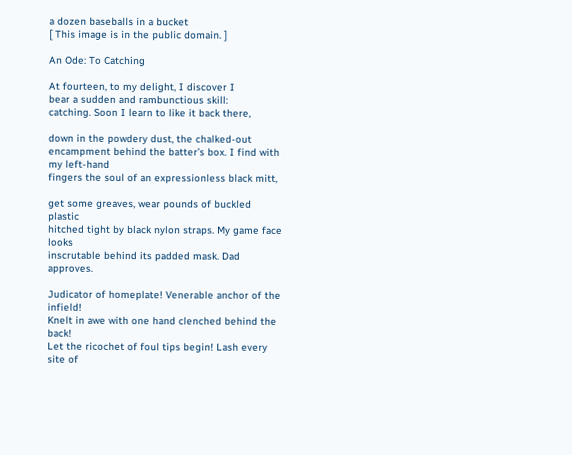a dozen baseballs in a bucket
[ This image is in the public domain. ]

An Ode: To Catching

At fourteen, to my delight, I discover I
bear a sudden and rambunctious skill:
catching. Soon I learn to like it back there,

down in the powdery dust, the chalked-out
encampment behind the batter’s box. I find with my left-hand
fingers the soul of an expressionless black mitt,

get some greaves, wear pounds of buckled plastic
hitched tight by black nylon straps. My game face looks
inscrutable behind its padded mask. Dad approves.

Judicator of homeplate! Venerable anchor of the infield!
Knelt in awe with one hand clenched behind the back!
Let the ricochet of foul tips begin! Lash every site of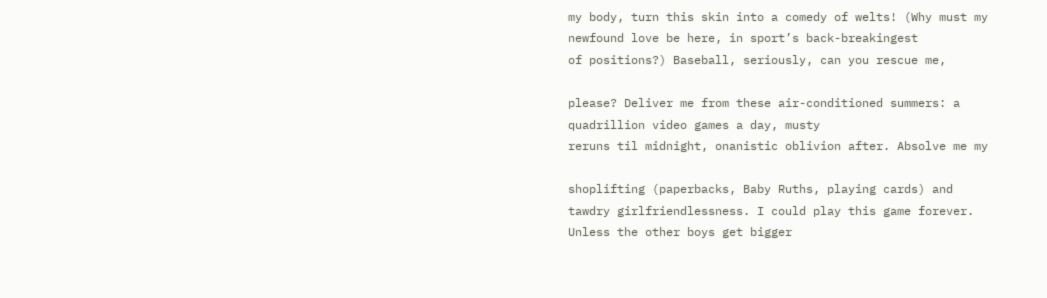my body, turn this skin into a comedy of welts! (Why must my
newfound love be here, in sport’s back-breakingest
of positions?) Baseball, seriously, can you rescue me,

please? Deliver me from these air-conditioned summers: a
quadrillion video games a day, musty
reruns til midnight, onanistic oblivion after. Absolve me my

shoplifting (paperbacks, Baby Ruths, playing cards) and
tawdry girlfriendlessness. I could play this game forever.
Unless the other boys get bigger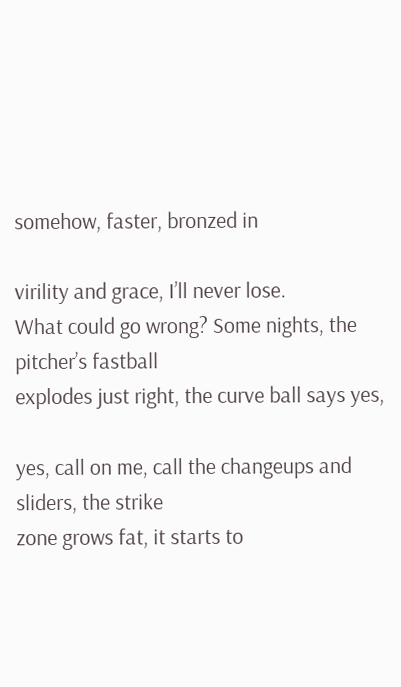somehow, faster, bronzed in

virility and grace, I’ll never lose.
What could go wrong? Some nights, the pitcher’s fastball
explodes just right, the curve ball says yes,

yes, call on me, call the changeups and sliders, the strike
zone grows fat, it starts to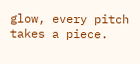glow, every pitch takes a piece.